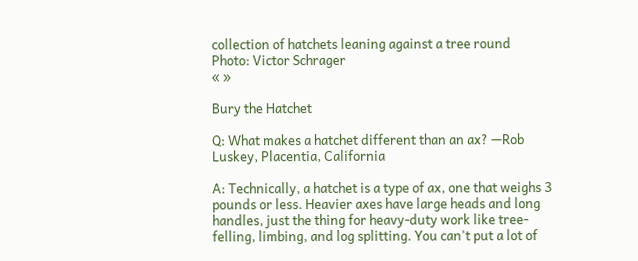collection of hatchets leaning against a tree round
Photo: Victor Schrager
« »

Bury the Hatchet

Q: What makes a hatchet different than an ax? —Rob Luskey, Placentia, California

A: Technically, a hatchet is a type of ax, one that weighs 3 pounds or less. Heavier axes have large heads and long handles, just the thing for heavy-duty work like tree-felling, limbing, and log splitting. You can't put a lot of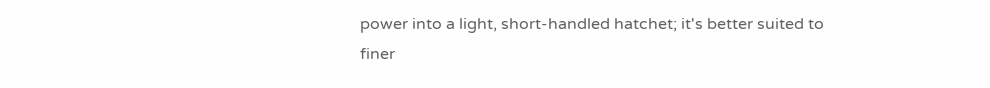power into a light, short-handled hatchet; it's better suited to finer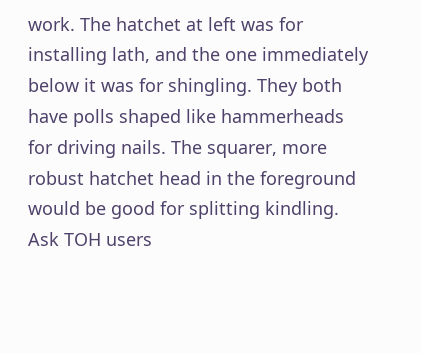work. The hatchet at left was for installing lath, and the one immediately below it was for shingling. They both have polls shaped like hammerheads for driving nails. The squarer, more robust hatchet head in the foreground would be good for splitting kindling.
Ask TOH users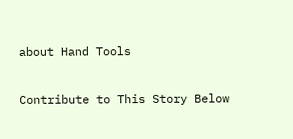about Hand Tools

Contribute to This Story Below